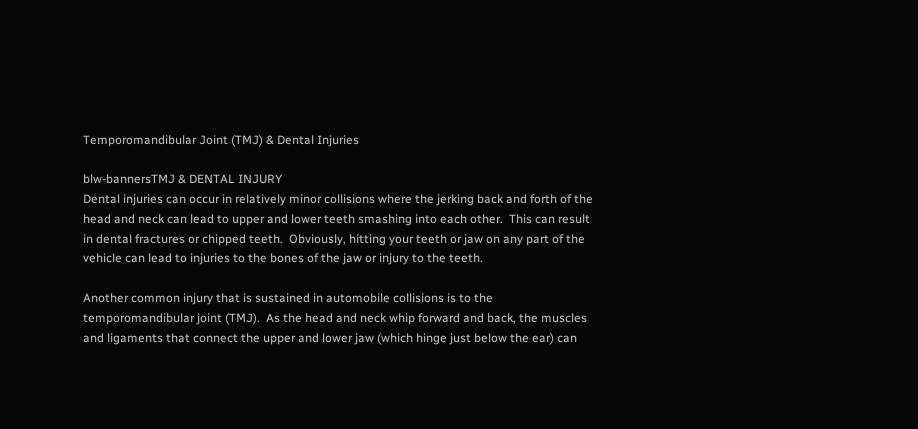Temporomandibular Joint (TMJ) & Dental Injuries

blw-bannersTMJ & DENTAL INJURY
Dental injuries can occur in relatively minor collisions where the jerking back and forth of the head and neck can lead to upper and lower teeth smashing into each other.  This can result in dental fractures or chipped teeth.  Obviously, hitting your teeth or jaw on any part of the vehicle can lead to injuries to the bones of the jaw or injury to the teeth.

Another common injury that is sustained in automobile collisions is to the temporomandibular joint (TMJ).  As the head and neck whip forward and back, the muscles and ligaments that connect the upper and lower jaw (which hinge just below the ear) can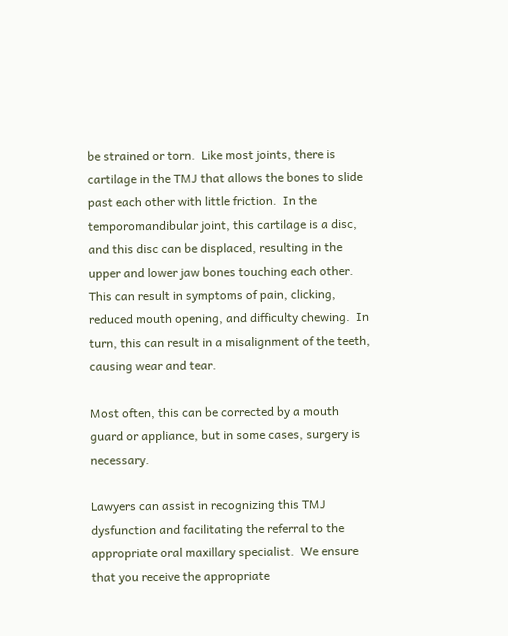be strained or torn.  Like most joints, there is cartilage in the TMJ that allows the bones to slide past each other with little friction.  In the temporomandibular joint, this cartilage is a disc, and this disc can be displaced, resulting in the upper and lower jaw bones touching each other. This can result in symptoms of pain, clicking, reduced mouth opening, and difficulty chewing.  In turn, this can result in a misalignment of the teeth, causing wear and tear.

Most often, this can be corrected by a mouth guard or appliance, but in some cases, surgery is necessary.

Lawyers can assist in recognizing this TMJ dysfunction and facilitating the referral to the appropriate oral maxillary specialist.  We ensure that you receive the appropriate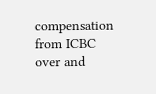compensation from ICBC over and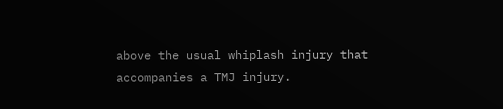above the usual whiplash injury that accompanies a TMJ injury.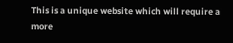This is a unique website which will require a more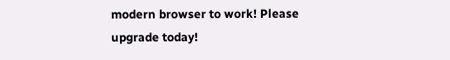modern browser to work! Please upgrade today!